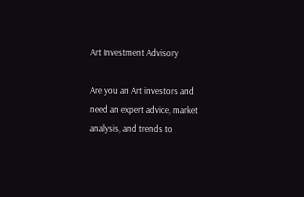Art Investment Advisory

Are you an Art investors and need an expert advice, market analysis, and trends to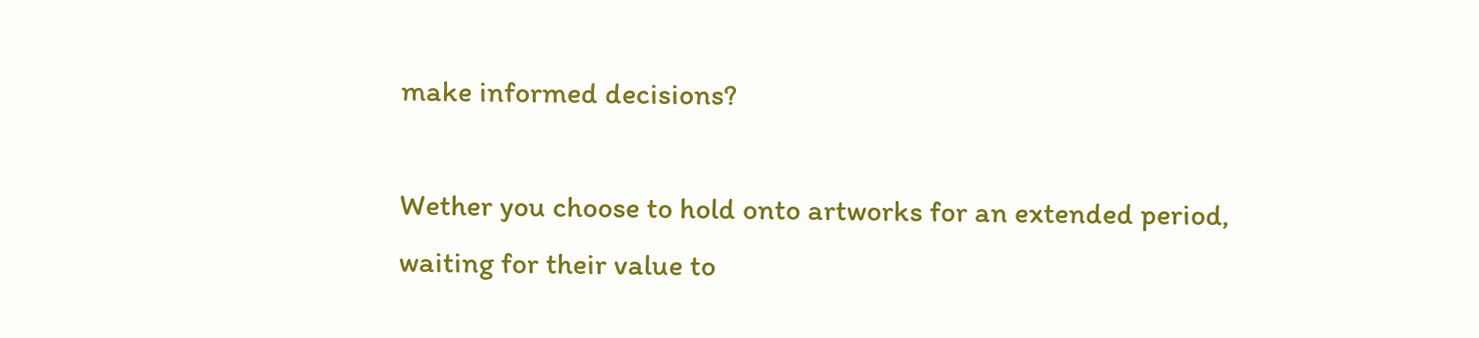make informed decisions?

Wether you choose to hold onto artworks for an extended period, waiting for their value to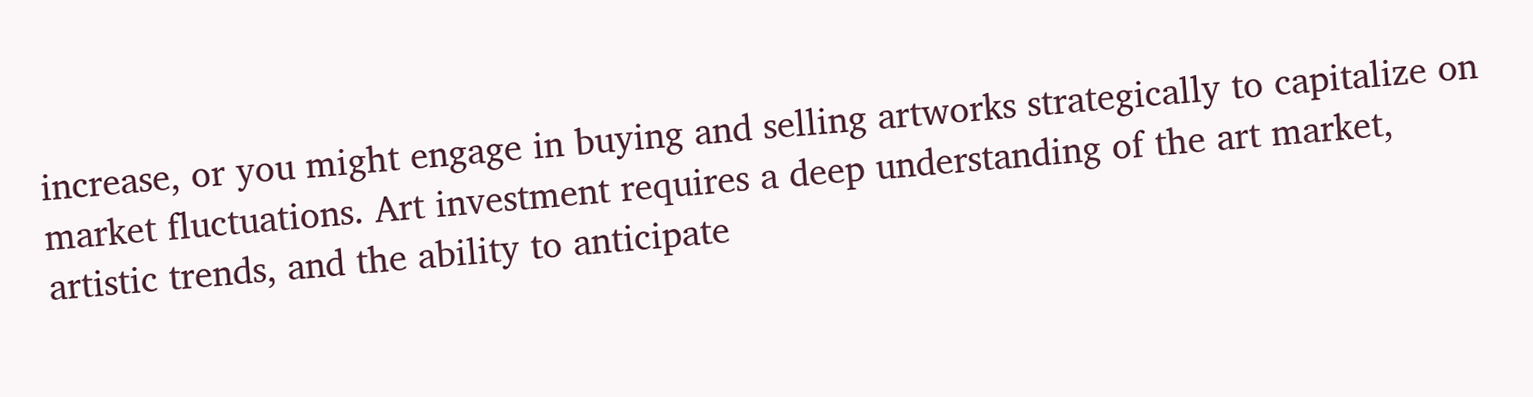increase, or you might engage in buying and selling artworks strategically to capitalize on market fluctuations. Art investment requires a deep understanding of the art market, artistic trends, and the ability to anticipate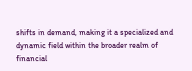shifts in demand, making it a specialized and dynamic field within the broader realm of financial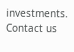investments.
Contact us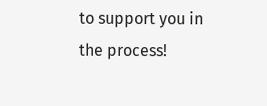to support you in the process!